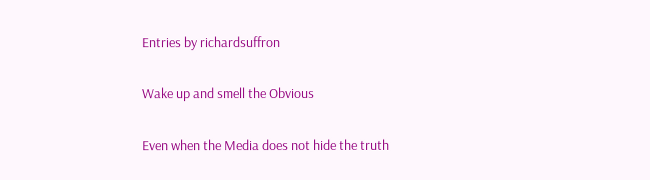Entries by richardsuffron

Wake up and smell the Obvious

Even when the Media does not hide the truth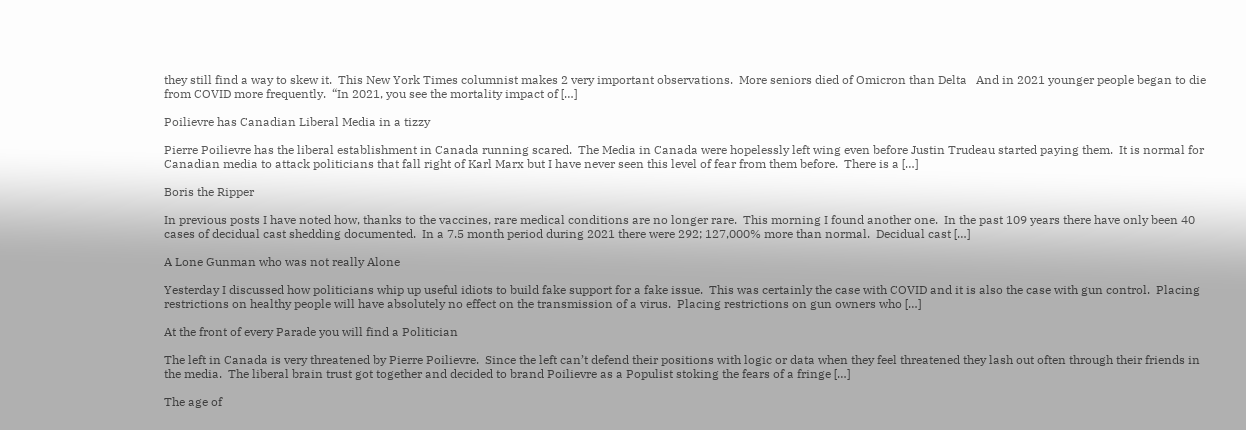they still find a way to skew it.  This New York Times columnist makes 2 very important observations.  More seniors died of Omicron than Delta   And in 2021 younger people began to die from COVID more frequently.  “In 2021, you see the mortality impact of […]

Poilievre has Canadian Liberal Media in a tizzy

Pierre Poilievre has the liberal establishment in Canada running scared.  The Media in Canada were hopelessly left wing even before Justin Trudeau started paying them.  It is normal for Canadian media to attack politicians that fall right of Karl Marx but I have never seen this level of fear from them before.  There is a […]

Boris the Ripper

In previous posts I have noted how, thanks to the vaccines, rare medical conditions are no longer rare.  This morning I found another one.  In the past 109 years there have only been 40 cases of decidual cast shedding documented.  In a 7.5 month period during 2021 there were 292; 127,000% more than normal.  Decidual cast […]

A Lone Gunman who was not really Alone

Yesterday I discussed how politicians whip up useful idiots to build fake support for a fake issue.  This was certainly the case with COVID and it is also the case with gun control.  Placing restrictions on healthy people will have absolutely no effect on the transmission of a virus.  Placing restrictions on gun owners who […]

At the front of every Parade you will find a Politician

The left in Canada is very threatened by Pierre Poilievre.  Since the left can’t defend their positions with logic or data when they feel threatened they lash out often through their friends in the media.  The liberal brain trust got together and decided to brand Poilievre as a Populist stoking the fears of a fringe […]

The age of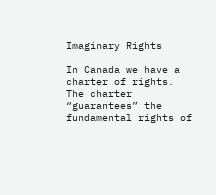Imaginary Rights

In Canada we have a charter of rights.  The charter “guarantees” the fundamental rights of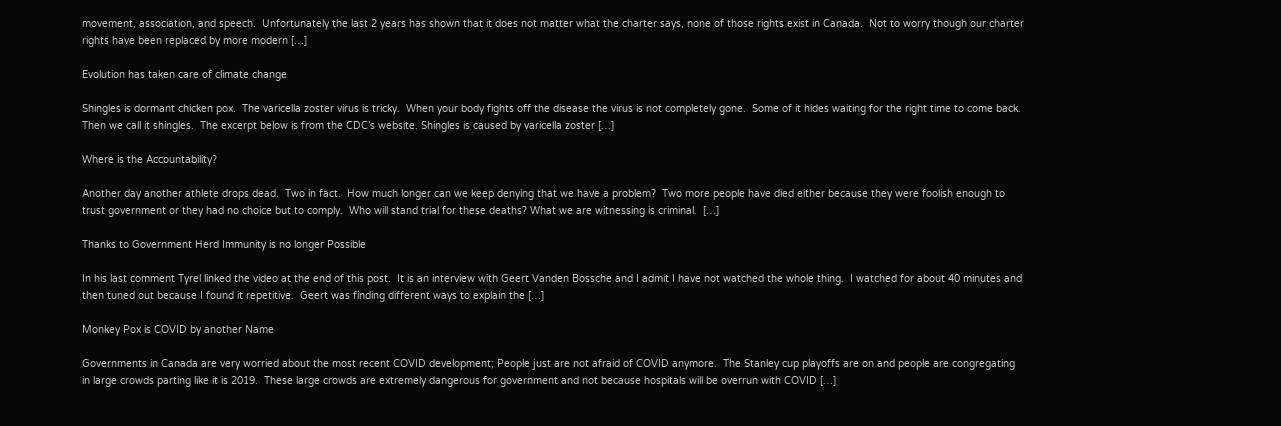movement, association, and speech.  Unfortunately the last 2 years has shown that it does not matter what the charter says, none of those rights exist in Canada.  Not to worry though our charter rights have been replaced by more modern […]

Evolution has taken care of climate change

Shingles is dormant chicken pox.  The varicella zoster virus is tricky.  When your body fights off the disease the virus is not completely gone.  Some of it hides waiting for the right time to come back.  Then we call it shingles.  The excerpt below is from the CDC’s website. Shingles is caused by varicella zoster […]

Where is the Accountability?

Another day another athlete drops dead.  Two in fact.  How much longer can we keep denying that we have a problem?  Two more people have died either because they were foolish enough to trust government or they had no choice but to comply.  Who will stand trial for these deaths? What we are witnessing is criminal.  […]

Thanks to Government Herd Immunity is no longer Possible

In his last comment Tyrel linked the video at the end of this post.  It is an interview with Geert Vanden Bossche and I admit I have not watched the whole thing.  I watched for about 40 minutes and then tuned out because I found it repetitive.  Geert was finding different ways to explain the […]

Monkey Pox is COVID by another Name

Governments in Canada are very worried about the most recent COVID development; People just are not afraid of COVID anymore.  The Stanley cup playoffs are on and people are congregating in large crowds parting like it is 2019.  These large crowds are extremely dangerous for government and not because hospitals will be overrun with COVID […]